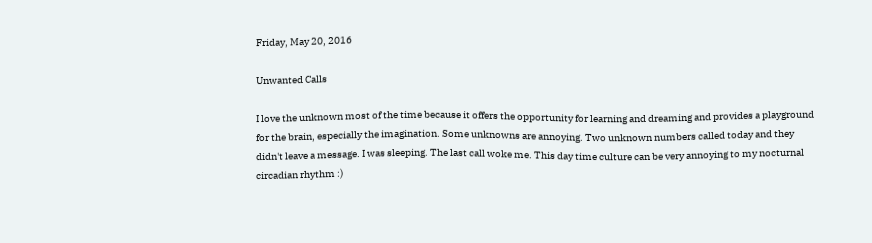Friday, May 20, 2016

Unwanted Calls

I love the unknown most of the time because it offers the opportunity for learning and dreaming and provides a playground for the brain, especially the imagination. Some unknowns are annoying. Two unknown numbers called today and they didn't leave a message. I was sleeping. The last call woke me. This day time culture can be very annoying to my nocturnal circadian rhythm :)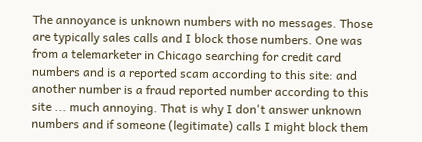The annoyance is unknown numbers with no messages. Those are typically sales calls and I block those numbers. One was from a telemarketer in Chicago searching for credit card numbers and is a reported scam according to this site: and another number is a fraud reported number according to this site ... much annoying. That is why I don't answer unknown numbers and if someone (legitimate) calls I might block them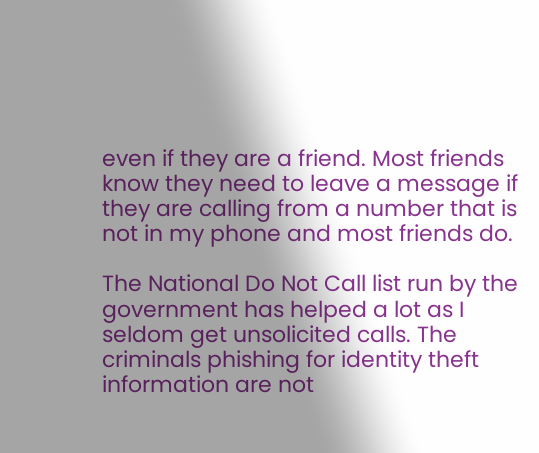even if they are a friend. Most friends know they need to leave a message if they are calling from a number that is not in my phone and most friends do.

The National Do Not Call list run by the government has helped a lot as I seldom get unsolicited calls. The criminals phishing for identity theft information are not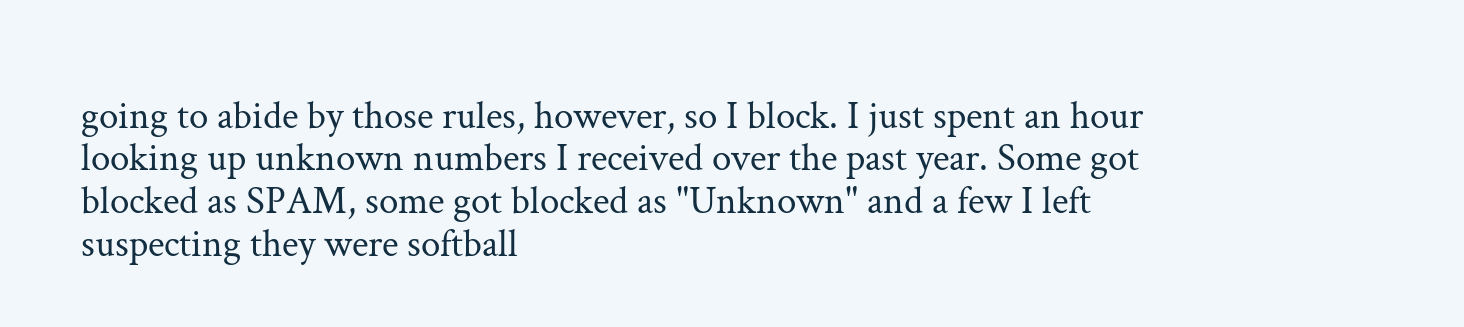going to abide by those rules, however, so I block. I just spent an hour looking up unknown numbers I received over the past year. Some got blocked as SPAM, some got blocked as "Unknown" and a few I left suspecting they were softball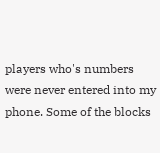players who's numbers were never entered into my phone. Some of the blocks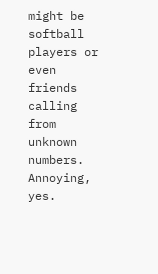might be softball players or even friends calling from unknown numbers. Annoying, yes.